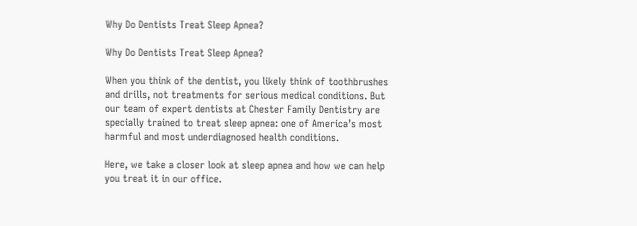Why Do Dentists Treat Sleep Apnea?

Why Do Dentists Treat Sleep Apnea?

When you think of the dentist, you likely think of toothbrushes and drills, not treatments for serious medical conditions. But our team of expert dentists at Chester Family Dentistry are specially trained to treat sleep apnea: one of America’s most harmful and most underdiagnosed health conditions.

Here, we take a closer look at sleep apnea and how we can help you treat it in our office.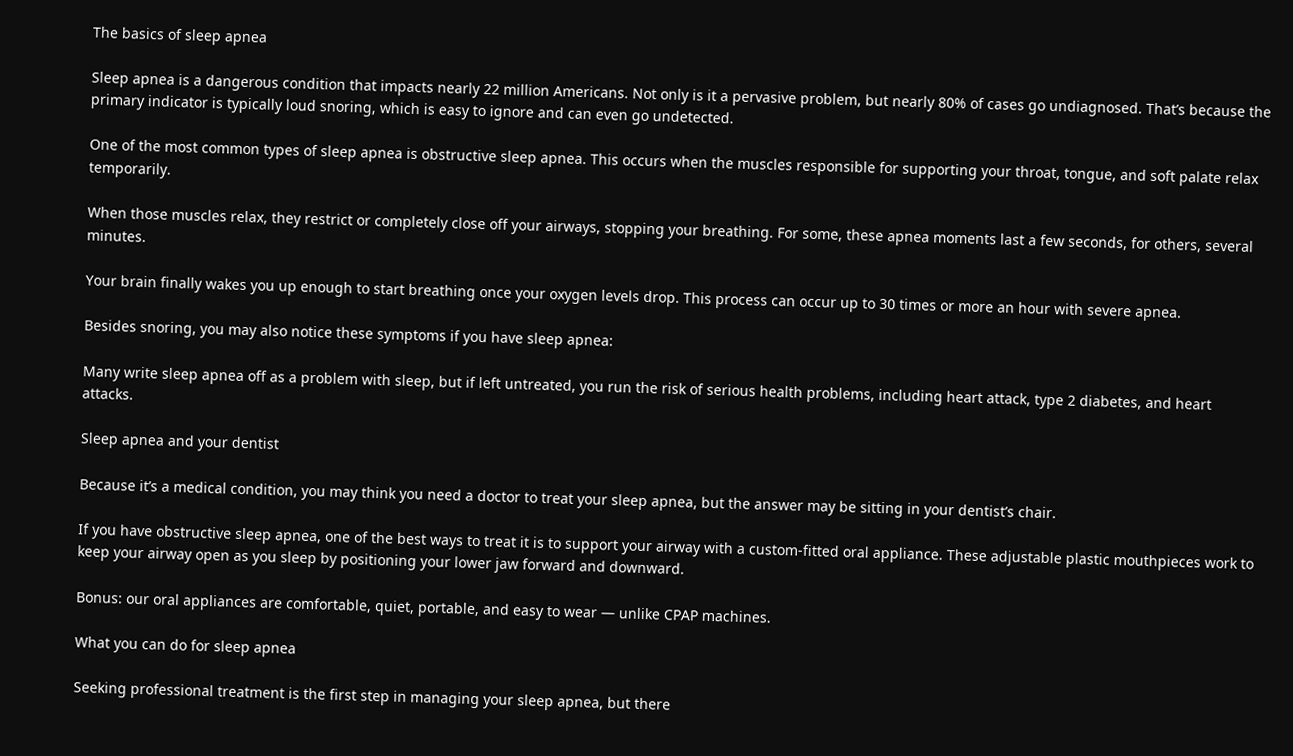The basics of sleep apnea

Sleep apnea is a dangerous condition that impacts nearly 22 million Americans. Not only is it a pervasive problem, but nearly 80% of cases go undiagnosed. That’s because the primary indicator is typically loud snoring, which is easy to ignore and can even go undetected.

One of the most common types of sleep apnea is obstructive sleep apnea. This occurs when the muscles responsible for supporting your throat, tongue, and soft palate relax temporarily.

When those muscles relax, they restrict or completely close off your airways, stopping your breathing. For some, these apnea moments last a few seconds, for others, several minutes.

Your brain finally wakes you up enough to start breathing once your oxygen levels drop. This process can occur up to 30 times or more an hour with severe apnea.

Besides snoring, you may also notice these symptoms if you have sleep apnea:

Many write sleep apnea off as a problem with sleep, but if left untreated, you run the risk of serious health problems, including heart attack, type 2 diabetes, and heart attacks.

Sleep apnea and your dentist

Because it’s a medical condition, you may think you need a doctor to treat your sleep apnea, but the answer may be sitting in your dentist’s chair.

If you have obstructive sleep apnea, one of the best ways to treat it is to support your airway with a custom-fitted oral appliance. These adjustable plastic mouthpieces work to keep your airway open as you sleep by positioning your lower jaw forward and downward.

Bonus: our oral appliances are comfortable, quiet, portable, and easy to wear — unlike CPAP machines.

What you can do for sleep apnea

Seeking professional treatment is the first step in managing your sleep apnea, but there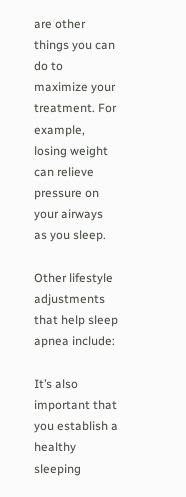are other things you can do to maximize your treatment. For example, losing weight can relieve pressure on your airways as you sleep.

Other lifestyle adjustments that help sleep apnea include:

It’s also important that you establish a healthy sleeping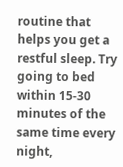routine that helps you get a restful sleep. Try going to bed within 15-30 minutes of the same time every night,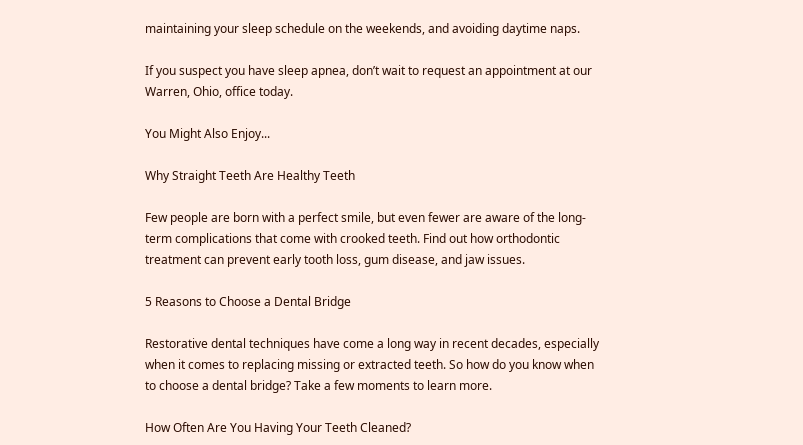maintaining your sleep schedule on the weekends, and avoiding daytime naps.

If you suspect you have sleep apnea, don’t wait to request an appointment at our Warren, Ohio, office today.

You Might Also Enjoy...

Why Straight Teeth Are Healthy Teeth

Few people are born with a perfect smile, but even fewer are aware of the long-term complications that come with crooked teeth. Find out how orthodontic treatment can prevent early tooth loss, gum disease, and jaw issues.

5 Reasons to Choose a Dental Bridge

Restorative dental techniques have come a long way in recent decades, especially when it comes to replacing missing or extracted teeth. So how do you know when to choose a dental bridge? Take a few moments to learn more.

How Often Are You Having Your Teeth Cleaned?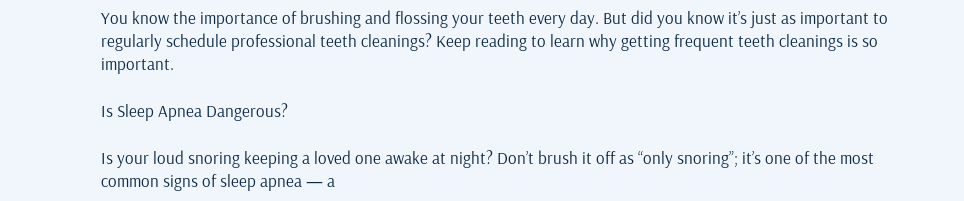You know the importance of brushing and flossing your teeth every day. But did you know it’s just as important to regularly schedule professional teeth cleanings? Keep reading to learn why getting frequent teeth cleanings is so important.

Is Sleep Apnea Dangerous?

Is your loud snoring keeping a loved one awake at night? Don’t brush it off as “only snoring”; it’s one of the most common signs of sleep apnea — a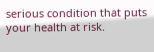serious condition that puts your health at risk.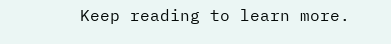Keep reading to learn more.